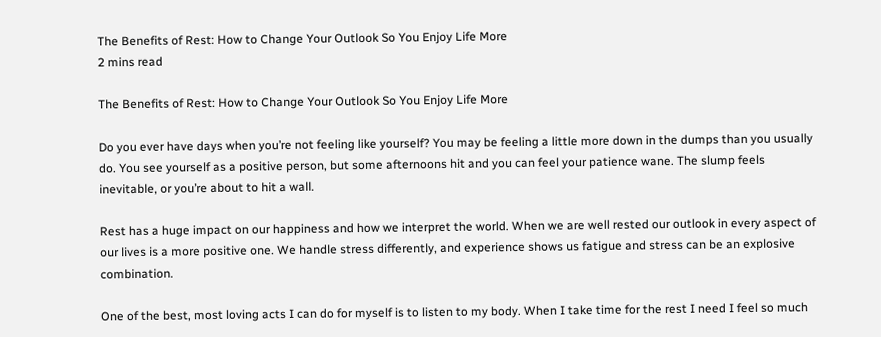The Benefits of Rest: How to Change Your Outlook So You Enjoy Life More
2 mins read

The Benefits of Rest: How to Change Your Outlook So You Enjoy Life More

Do you ever have days when you’re not feeling like yourself? You may be feeling a little more down in the dumps than you usually do. You see yourself as a positive person, but some afternoons hit and you can feel your patience wane. The slump feels inevitable, or you’re about to hit a wall.

Rest has a huge impact on our happiness and how we interpret the world. When we are well rested our outlook in every aspect of our lives is a more positive one. We handle stress differently, and experience shows us fatigue and stress can be an explosive combination.

One of the best, most loving acts I can do for myself is to listen to my body. When I take time for the rest I need I feel so much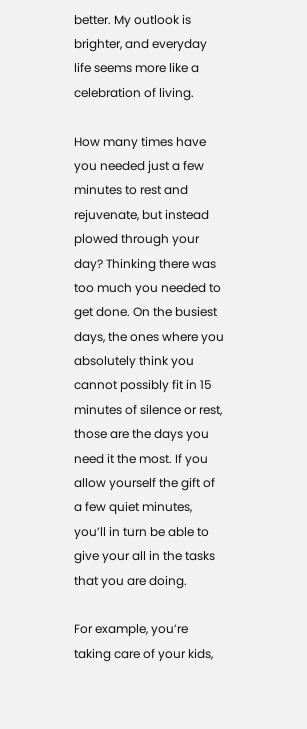better. My outlook is brighter, and everyday life seems more like a celebration of living.

How many times have you needed just a few minutes to rest and rejuvenate, but instead plowed through your day? Thinking there was too much you needed to get done. On the busiest days, the ones where you absolutely think you cannot possibly fit in 15 minutes of silence or rest, those are the days you need it the most. If you allow yourself the gift of a few quiet minutes, you’ll in turn be able to give your all in the tasks that you are doing.

For example, you’re taking care of your kids,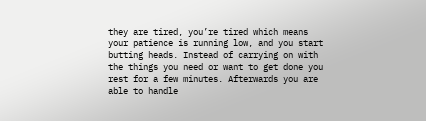they are tired, you’re tired which means your patience is running low, and you start butting heads. Instead of carrying on with the things you need or want to get done you rest for a few minutes. Afterwards you are able to handle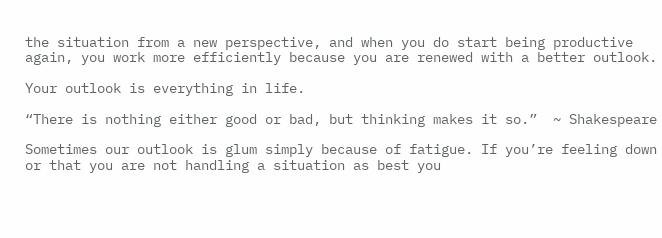the situation from a new perspective, and when you do start being productive again, you work more efficiently because you are renewed with a better outlook.

Your outlook is everything in life.

“There is nothing either good or bad, but thinking makes it so.”  ~ Shakespeare

Sometimes our outlook is glum simply because of fatigue. If you’re feeling down or that you are not handling a situation as best you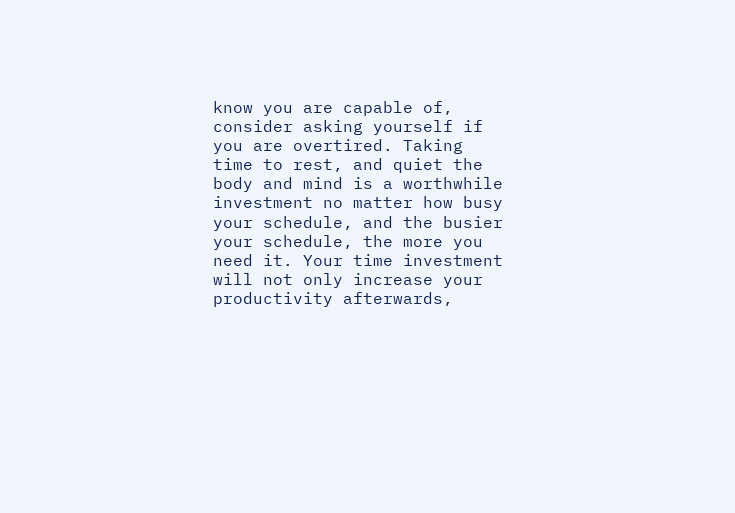know you are capable of, consider asking yourself if you are overtired. Taking time to rest, and quiet the body and mind is a worthwhile investment no matter how busy your schedule, and the busier your schedule, the more you need it. Your time investment will not only increase your productivity afterwards,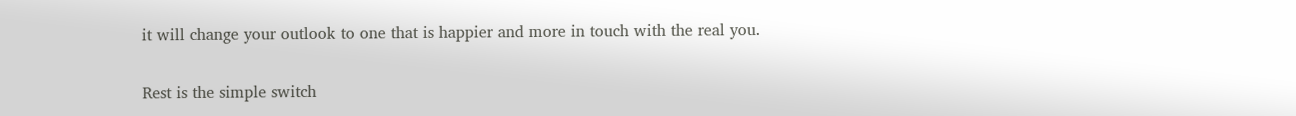it will change your outlook to one that is happier and more in touch with the real you.

Rest is the simple switch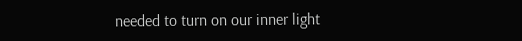needed to turn on our inner light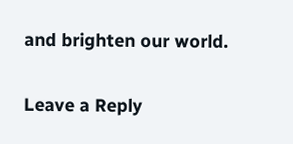and brighten our world.

Leave a Reply